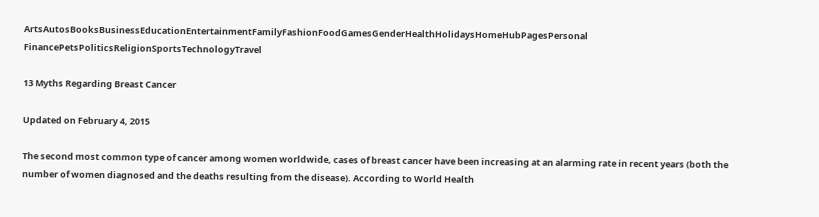ArtsAutosBooksBusinessEducationEntertainmentFamilyFashionFoodGamesGenderHealthHolidaysHomeHubPagesPersonal FinancePetsPoliticsReligionSportsTechnologyTravel

13 Myths Regarding Breast Cancer

Updated on February 4, 2015

The second most common type of cancer among women worldwide, cases of breast cancer have been increasing at an alarming rate in recent years (both the number of women diagnosed and the deaths resulting from the disease). According to World Health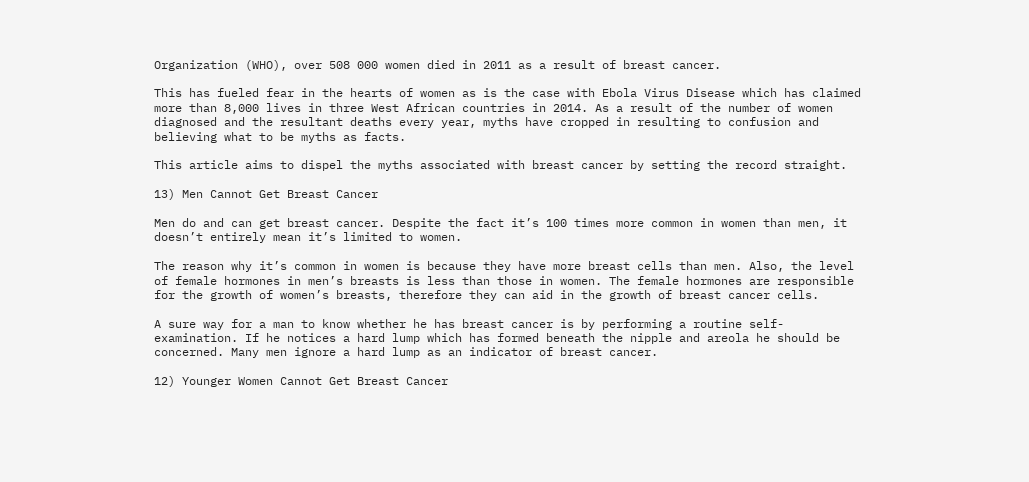Organization (WHO), over 508 000 women died in 2011 as a result of breast cancer.

This has fueled fear in the hearts of women as is the case with Ebola Virus Disease which has claimed more than 8,000 lives in three West African countries in 2014. As a result of the number of women diagnosed and the resultant deaths every year, myths have cropped in resulting to confusion and believing what to be myths as facts.

This article aims to dispel the myths associated with breast cancer by setting the record straight.

13) Men Cannot Get Breast Cancer

Men do and can get breast cancer. Despite the fact it’s 100 times more common in women than men, it doesn’t entirely mean it’s limited to women.

The reason why it’s common in women is because they have more breast cells than men. Also, the level of female hormones in men’s breasts is less than those in women. The female hormones are responsible for the growth of women’s breasts, therefore they can aid in the growth of breast cancer cells.

A sure way for a man to know whether he has breast cancer is by performing a routine self-examination. If he notices a hard lump which has formed beneath the nipple and areola he should be concerned. Many men ignore a hard lump as an indicator of breast cancer.

12) Younger Women Cannot Get Breast Cancer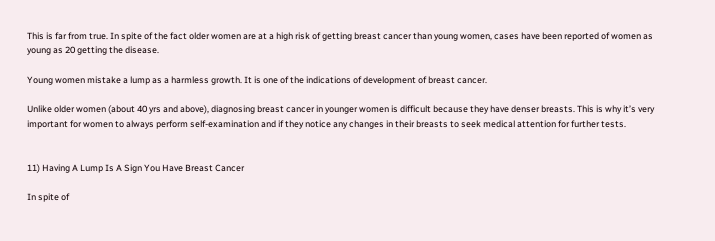This is far from true. In spite of the fact older women are at a high risk of getting breast cancer than young women, cases have been reported of women as young as 20 getting the disease.

Young women mistake a lump as a harmless growth. It is one of the indications of development of breast cancer.

Unlike older women (about 40 yrs and above), diagnosing breast cancer in younger women is difficult because they have denser breasts. This is why it’s very important for women to always perform self-examination and if they notice any changes in their breasts to seek medical attention for further tests.


11) Having A Lump Is A Sign You Have Breast Cancer

In spite of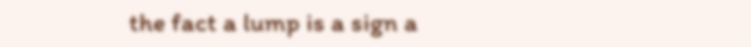the fact a lump is a sign a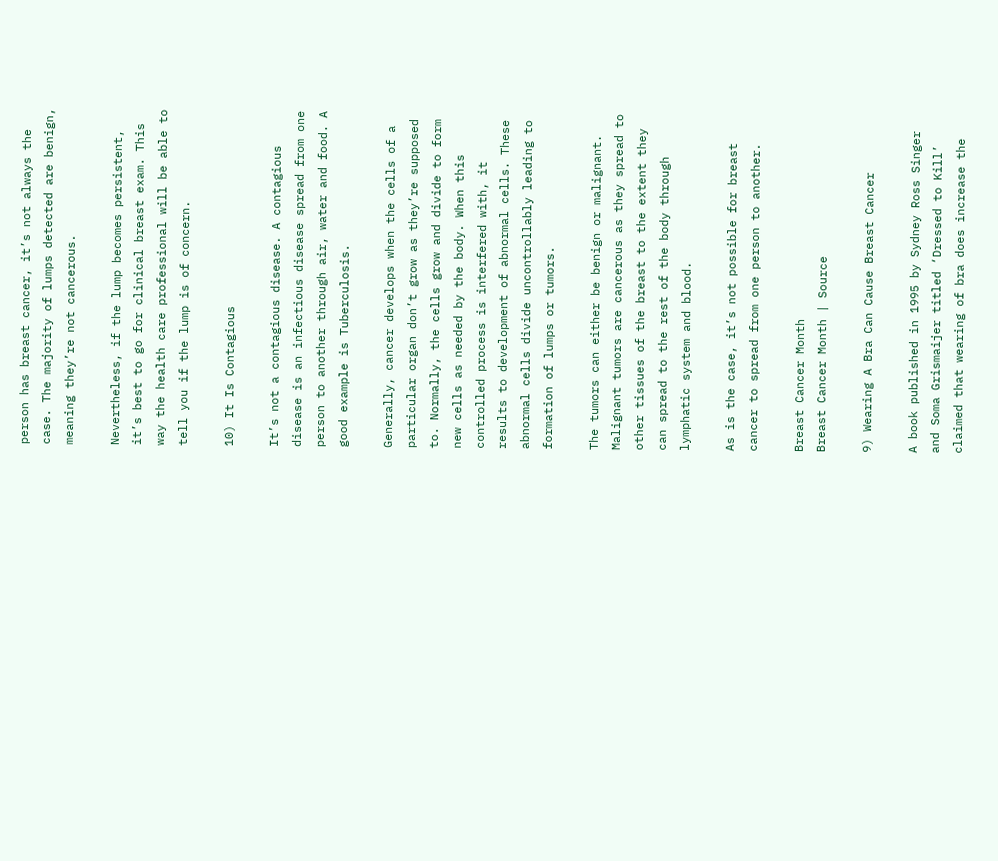person has breast cancer, it’s not always the case. The majority of lumps detected are benign, meaning they’re not cancerous.

Nevertheless, if the lump becomes persistent, it’s best to go for clinical breast exam. This way the health care professional will be able to tell you if the lump is of concern.

10) It Is Contagious

It’s not a contagious disease. A contagious disease is an infectious disease spread from one person to another through air, water and food. A good example is Tuberculosis.

Generally, cancer develops when the cells of a particular organ don’t grow as they’re supposed to. Normally, the cells grow and divide to form new cells as needed by the body. When this controlled process is interfered with, it results to development of abnormal cells. These abnormal cells divide uncontrollably leading to formation of lumps or tumors.

The tumors can either be benign or malignant. Malignant tumors are cancerous as they spread to other tissues of the breast to the extent they can spread to the rest of the body through lymphatic system and blood.

As is the case, it’s not possible for breast cancer to spread from one person to another.

Breast Cancer Month
Breast Cancer Month | Source

9) Wearing A Bra Can Cause Breast Cancer

A book published in 1995 by Sydney Ross Singer and Soma Grismaijer titled ‘Dressed to Kill’ claimed that wearing of bra does increase the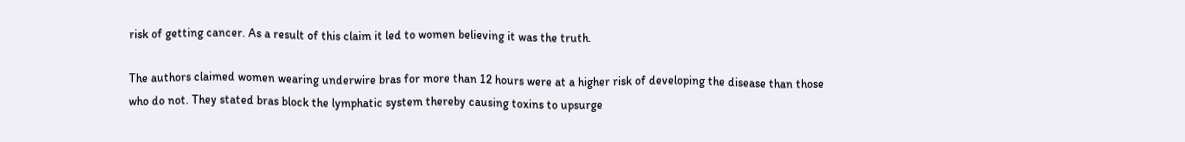risk of getting cancer. As a result of this claim it led to women believing it was the truth.

The authors claimed women wearing underwire bras for more than 12 hours were at a higher risk of developing the disease than those who do not. They stated bras block the lymphatic system thereby causing toxins to upsurge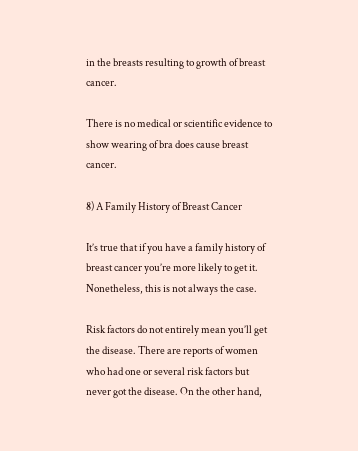in the breasts resulting to growth of breast cancer.

There is no medical or scientific evidence to show wearing of bra does cause breast cancer.

8) A Family History of Breast Cancer

It’s true that if you have a family history of breast cancer you’re more likely to get it. Nonetheless, this is not always the case.

Risk factors do not entirely mean you’ll get the disease. There are reports of women who had one or several risk factors but never got the disease. On the other hand,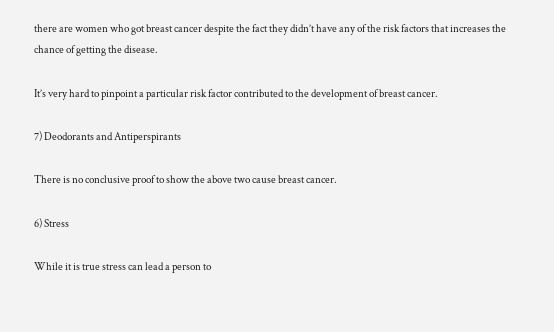there are women who got breast cancer despite the fact they didn’t have any of the risk factors that increases the chance of getting the disease.

It’s very hard to pinpoint a particular risk factor contributed to the development of breast cancer.

7) Deodorants and Antiperspirants

There is no conclusive proof to show the above two cause breast cancer.

6) Stress

While it is true stress can lead a person to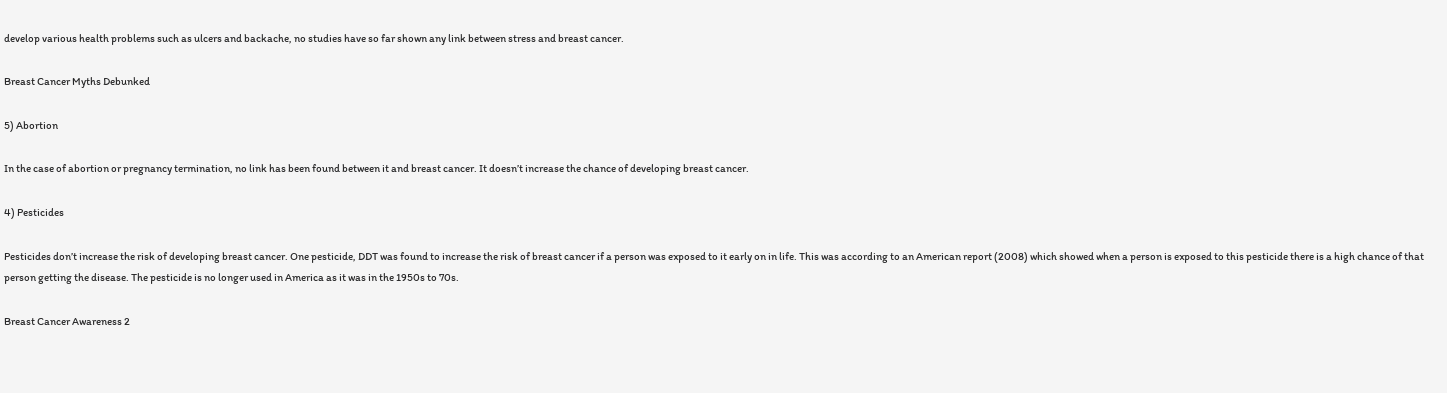develop various health problems such as ulcers and backache, no studies have so far shown any link between stress and breast cancer.

Breast Cancer Myths Debunked

5) Abortion

In the case of abortion or pregnancy termination, no link has been found between it and breast cancer. It doesn’t increase the chance of developing breast cancer.

4) Pesticides

Pesticides don’t increase the risk of developing breast cancer. One pesticide, DDT was found to increase the risk of breast cancer if a person was exposed to it early on in life. This was according to an American report (2008) which showed when a person is exposed to this pesticide there is a high chance of that person getting the disease. The pesticide is no longer used in America as it was in the 1950s to 70s.

Breast Cancer Awareness 2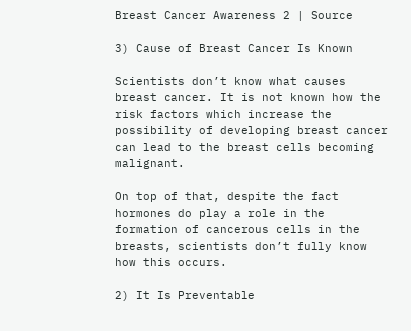Breast Cancer Awareness 2 | Source

3) Cause of Breast Cancer Is Known

Scientists don’t know what causes breast cancer. It is not known how the risk factors which increase the possibility of developing breast cancer can lead to the breast cells becoming malignant.

On top of that, despite the fact hormones do play a role in the formation of cancerous cells in the breasts, scientists don’t fully know how this occurs.

2) It Is Preventable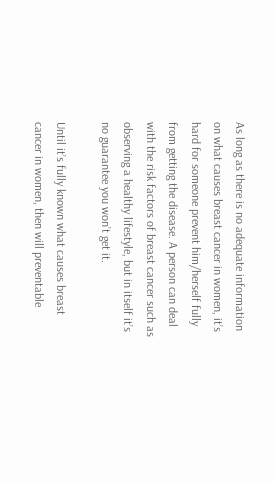As long as there is no adequate information on what causes breast cancer in women, it’s hard for someone prevent him/herself fully from getting the disease. A person can deal with the risk factors of breast cancer such as observing a healthy lifestyle, but in itself it’s no guarantee you won’t get it.

Until it’s fully known what causes breast cancer in women, then will preventable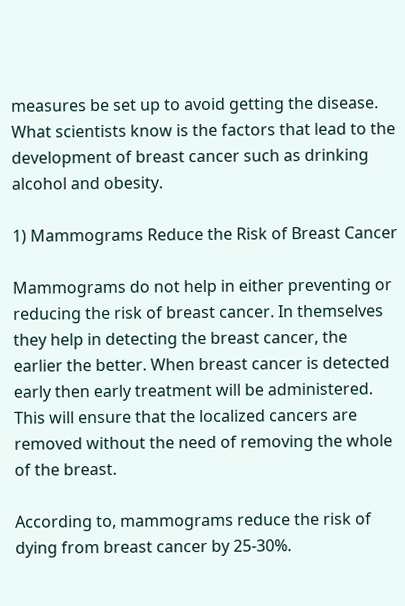measures be set up to avoid getting the disease. What scientists know is the factors that lead to the development of breast cancer such as drinking alcohol and obesity.

1) Mammograms Reduce the Risk of Breast Cancer

Mammograms do not help in either preventing or reducing the risk of breast cancer. In themselves they help in detecting the breast cancer, the earlier the better. When breast cancer is detected early then early treatment will be administered. This will ensure that the localized cancers are removed without the need of removing the whole of the breast.

According to, mammograms reduce the risk of dying from breast cancer by 25-30%.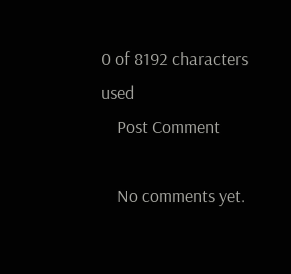0 of 8192 characters used
    Post Comment

    No comments yet.